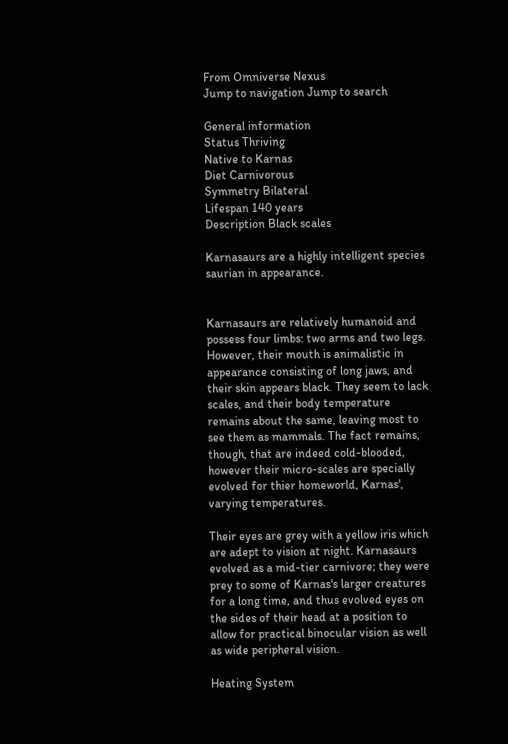From Omniverse Nexus
Jump to navigation Jump to search

General information
Status Thriving
Native to Karnas
Diet Carnivorous
Symmetry Bilateral
Lifespan 140 years
Description Black scales

Karnasaurs are a highly intelligent species saurian in appearance.


Karnasaurs are relatively humanoid and possess four limbs: two arms and two legs. However, their mouth is animalistic in appearance consisting of long jaws, and their skin appears black. They seem to lack scales, and their body temperature remains about the same, leaving most to see them as mammals. The fact remains, though, that are indeed cold-blooded, however their micro-scales are specially evolved for thier homeworld, Karnas', varying temperatures.

Their eyes are grey with a yellow iris which are adept to vision at night. Karnasaurs evolved as a mid-tier carnivore; they were prey to some of Karnas's larger creatures for a long time, and thus evolved eyes on the sides of their head at a position to allow for practical binocular vision as well as wide peripheral vision.

Heating System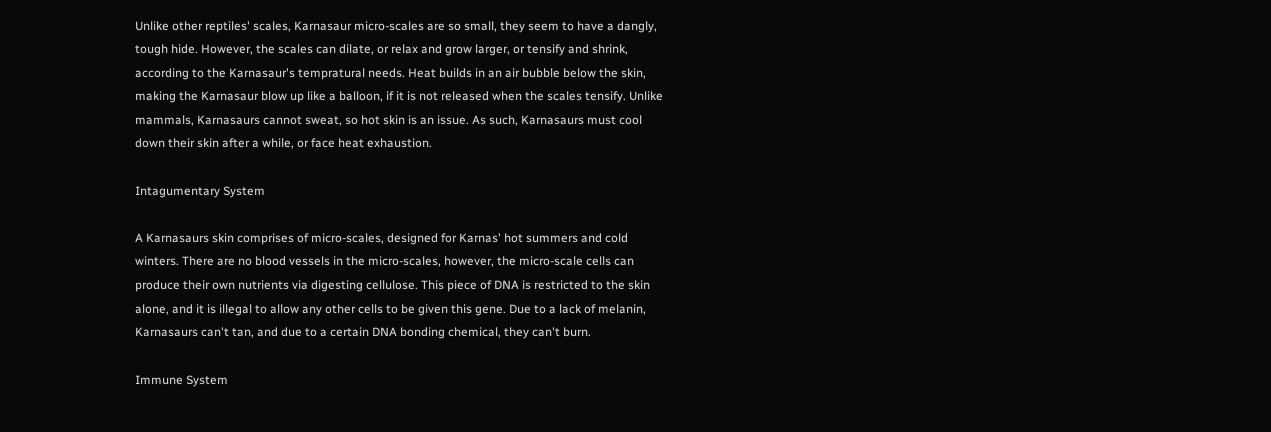Unlike other reptiles' scales, Karnasaur micro-scales are so small, they seem to have a dangly, tough hide. However, the scales can dilate, or relax and grow larger, or tensify and shrink, according to the Karnasaur's tempratural needs. Heat builds in an air bubble below the skin, making the Karnasaur blow up like a balloon, if it is not released when the scales tensify. Unlike mammals, Karnasaurs cannot sweat, so hot skin is an issue. As such, Karnasaurs must cool down their skin after a while, or face heat exhaustion.

Intagumentary System

A Karnasaurs skin comprises of micro-scales, designed for Karnas' hot summers and cold winters. There are no blood vessels in the micro-scales, however, the micro-scale cells can produce their own nutrients via digesting cellulose. This piece of DNA is restricted to the skin alone, and it is illegal to allow any other cells to be given this gene. Due to a lack of melanin, Karnasaurs can't tan, and due to a certain DNA bonding chemical, they can't burn.

Immune System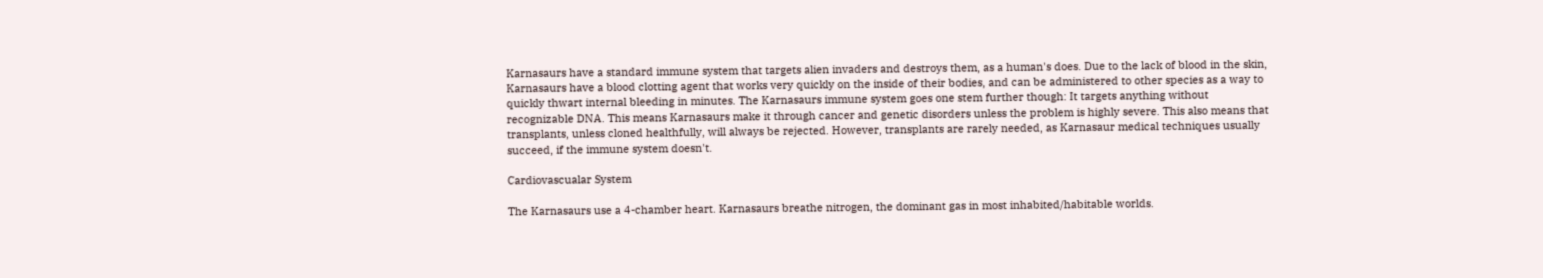Karnasaurs have a standard immune system that targets alien invaders and destroys them, as a human's does. Due to the lack of blood in the skin, Karnasaurs have a blood clotting agent that works very quickly on the inside of their bodies, and can be administered to other species as a way to quickly thwart internal bleeding in minutes. The Karnasaurs immune system goes one stem further though: It targets anything without recognizable DNA. This means Karnasaurs make it through cancer and genetic disorders unless the problem is highly severe. This also means that transplants, unless cloned healthfully, will always be rejected. However, transplants are rarely needed, as Karnasaur medical techniques usually succeed, if the immune system doesn't.

Cardiovascualar System

The Karnasaurs use a 4-chamber heart. Karnasaurs breathe nitrogen, the dominant gas in most inhabited/habitable worlds.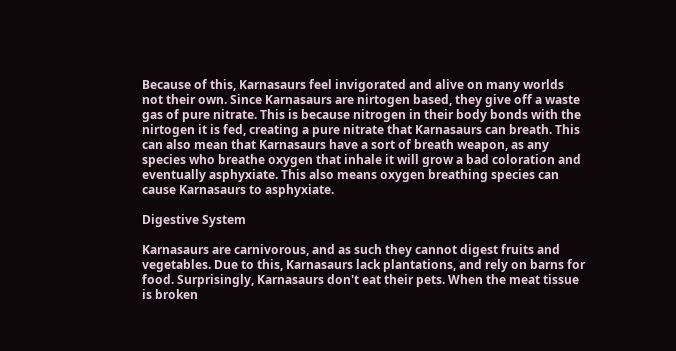Because of this, Karnasaurs feel invigorated and alive on many worlds not their own. Since Karnasaurs are nirtogen based, they give off a waste gas of pure nitrate. This is because nitrogen in their body bonds with the nirtogen it is fed, creating a pure nitrate that Karnasaurs can breath. This can also mean that Karnasaurs have a sort of breath weapon, as any species who breathe oxygen that inhale it will grow a bad coloration and eventually asphyxiate. This also means oxygen breathing species can cause Karnasaurs to asphyxiate.

Digestive System

Karnasaurs are carnivorous, and as such they cannot digest fruits and vegetables. Due to this, Karnasaurs lack plantations, and rely on barns for food. Surprisingly, Karnasaurs don't eat their pets. When the meat tissue is broken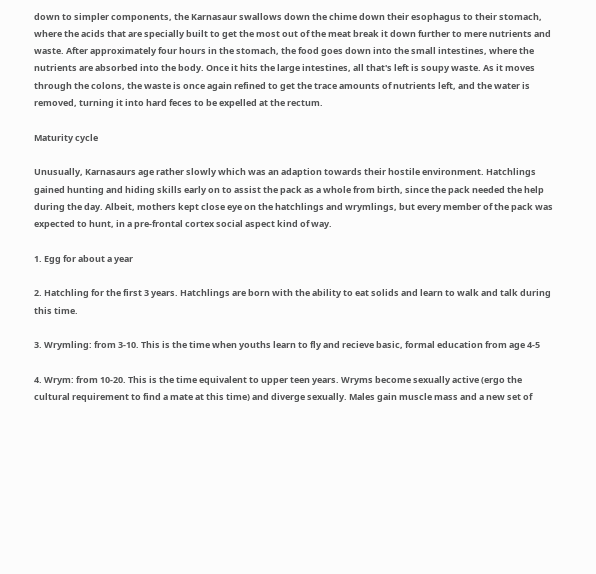down to simpler components, the Karnasaur swallows down the chime down their esophagus to their stomach, where the acids that are specially built to get the most out of the meat break it down further to mere nutrients and waste. After approximately four hours in the stomach, the food goes down into the small intestines, where the nutrients are absorbed into the body. Once it hits the large intestines, all that's left is soupy waste. As it moves through the colons, the waste is once again refined to get the trace amounts of nutrients left, and the water is removed, turning it into hard feces to be expelled at the rectum.

Maturity cycle

Unusually, Karnasaurs age rather slowly which was an adaption towards their hostile environment. Hatchlings gained hunting and hiding skills early on to assist the pack as a whole from birth, since the pack needed the help during the day. Albeit, mothers kept close eye on the hatchlings and wrymlings, but every member of the pack was expected to hunt, in a pre-frontal cortex social aspect kind of way.

1. Egg for about a year

2. Hatchling for the first 3 years. Hatchlings are born with the ability to eat solids and learn to walk and talk during this time.

3. Wrymling: from 3-10. This is the time when youths learn to fly and recieve basic, formal education from age 4-5

4. Wrym: from 10-20. This is the time equivalent to upper teen years. Wryms become sexually active (ergo the cultural requirement to find a mate at this time) and diverge sexually. Males gain muscle mass and a new set of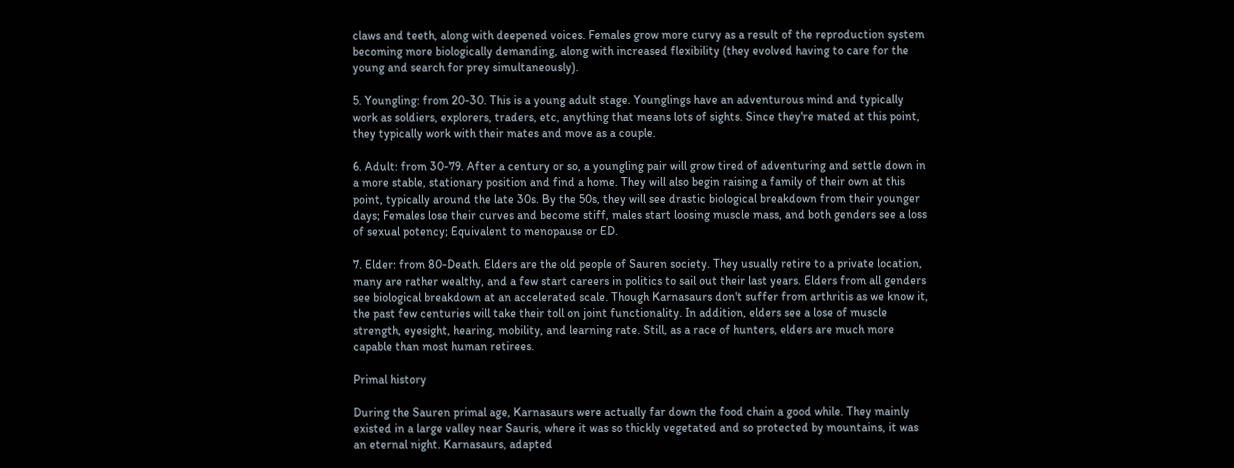claws and teeth, along with deepened voices. Females grow more curvy as a result of the reproduction system becoming more biologically demanding, along with increased flexibility (they evolved having to care for the young and search for prey simultaneously).

5. Youngling: from 20-30. This is a young adult stage. Younglings have an adventurous mind and typically work as soldiers, explorers, traders, etc, anything that means lots of sights. Since they're mated at this point, they typically work with their mates and move as a couple.

6. Adult: from 30-79. After a century or so, a youngling pair will grow tired of adventuring and settle down in a more stable, stationary position and find a home. They will also begin raising a family of their own at this point, typically around the late 30s. By the 50s, they will see drastic biological breakdown from their younger days; Females lose their curves and become stiff, males start loosing muscle mass, and both genders see a loss of sexual potency; Equivalent to menopause or ED.

7. Elder: from 80-Death. Elders are the old people of Sauren society. They usually retire to a private location, many are rather wealthy, and a few start careers in politics to sail out their last years. Elders from all genders see biological breakdown at an accelerated scale. Though Karnasaurs don't suffer from arthritis as we know it, the past few centuries will take their toll on joint functionality. In addition, elders see a lose of muscle strength, eyesight, hearing, mobility, and learning rate. Still, as a race of hunters, elders are much more capable than most human retirees.

Primal history

During the Sauren primal age, Karnasaurs were actually far down the food chain a good while. They mainly existed in a large valley near Sauris, where it was so thickly vegetated and so protected by mountains, it was an eternal night. Karnasaurs, adapted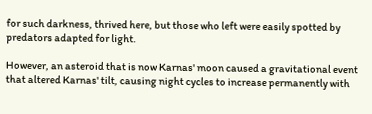for such darkness, thrived here, but those who left were easily spotted by predators adapted for light.

However, an asteroid that is now Karnas' moon caused a gravitational event that altered Karnas' tilt, causing night cycles to increase permanently with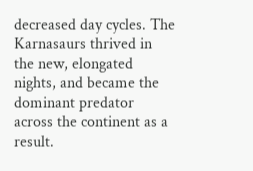decreased day cycles. The Karnasaurs thrived in the new, elongated nights, and became the dominant predator across the continent as a result.